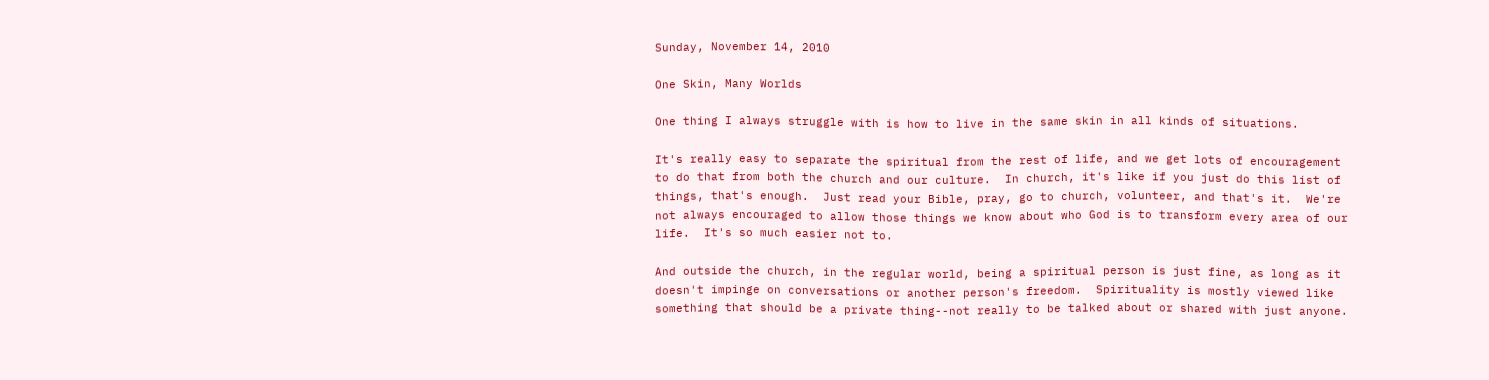Sunday, November 14, 2010

One Skin, Many Worlds

One thing I always struggle with is how to live in the same skin in all kinds of situations.

It's really easy to separate the spiritual from the rest of life, and we get lots of encouragement to do that from both the church and our culture.  In church, it's like if you just do this list of things, that's enough.  Just read your Bible, pray, go to church, volunteer, and that's it.  We're not always encouraged to allow those things we know about who God is to transform every area of our life.  It's so much easier not to.

And outside the church, in the regular world, being a spiritual person is just fine, as long as it doesn't impinge on conversations or another person's freedom.  Spirituality is mostly viewed like something that should be a private thing--not really to be talked about or shared with just anyone.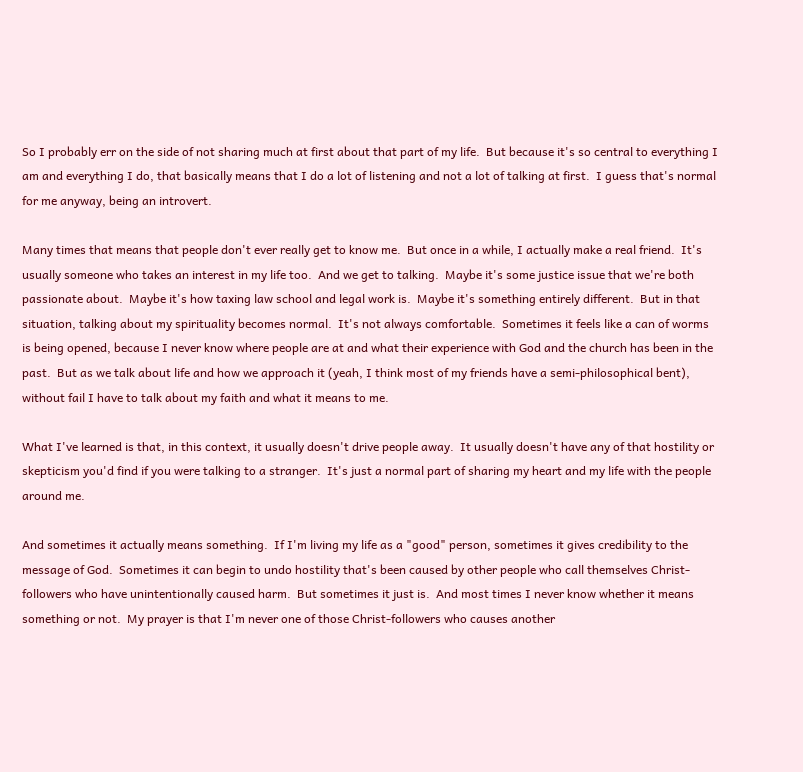So I probably err on the side of not sharing much at first about that part of my life.  But because it's so central to everything I am and everything I do, that basically means that I do a lot of listening and not a lot of talking at first.  I guess that's normal for me anyway, being an introvert.

Many times that means that people don't ever really get to know me.  But once in a while, I actually make a real friend.  It's usually someone who takes an interest in my life too.  And we get to talking.  Maybe it's some justice issue that we're both passionate about.  Maybe it's how taxing law school and legal work is.  Maybe it's something entirely different.  But in that situation, talking about my spirituality becomes normal.  It's not always comfortable.  Sometimes it feels like a can of worms is being opened, because I never know where people are at and what their experience with God and the church has been in the past.  But as we talk about life and how we approach it (yeah, I think most of my friends have a semi-philosophical bent), without fail I have to talk about my faith and what it means to me.

What I've learned is that, in this context, it usually doesn't drive people away.  It usually doesn't have any of that hostility or skepticism you'd find if you were talking to a stranger.  It's just a normal part of sharing my heart and my life with the people around me.

And sometimes it actually means something.  If I'm living my life as a "good" person, sometimes it gives credibility to the message of God.  Sometimes it can begin to undo hostility that's been caused by other people who call themselves Christ-followers who have unintentionally caused harm.  But sometimes it just is.  And most times I never know whether it means something or not.  My prayer is that I'm never one of those Christ-followers who causes another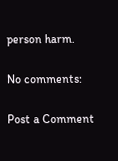person harm.

No comments:

Post a Comment